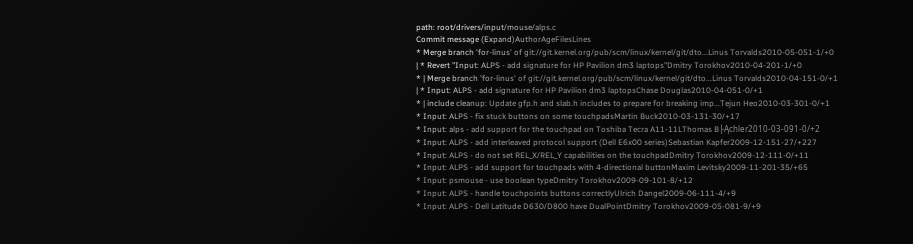path: root/drivers/input/mouse/alps.c
Commit message (Expand)AuthorAgeFilesLines
* Merge branch 'for-linus' of git://git.kernel.org/pub/scm/linux/kernel/git/dto...Linus Torvalds2010-05-051-1/+0
| * Revert "Input: ALPS - add signature for HP Pavilion dm3 laptops"Dmitry Torokhov2010-04-201-1/+0
* | Merge branch 'for-linus' of git://git.kernel.org/pub/scm/linux/kernel/git/dto...Linus Torvalds2010-04-151-0/+1
| * Input: ALPS - add signature for HP Pavilion dm3 laptopsChase Douglas2010-04-051-0/+1
* | include cleanup: Update gfp.h and slab.h includes to prepare for breaking imp...Tejun Heo2010-03-301-0/+1
* Input: ALPS - fix stuck buttons on some touchpadsMartin Buck2010-03-131-30/+17
* Input: alps - add support for the touchpad on Toshiba Tecra A11-11LThomas B├Ąchler2010-03-091-0/+2
* Input: ALPS - add interleaved protocol support (Dell E6x00 series)Sebastian Kapfer2009-12-151-27/+227
* Input: ALPS - do not set REL_X/REL_Y capabilities on the touchpadDmitry Torokhov2009-12-111-0/+11
* Input: ALPS - add support for touchpads with 4-directional buttonMaxim Levitsky2009-11-201-35/+65
* Input: psmouse - use boolean typeDmitry Torokhov2009-09-101-8/+12
* Input: ALPS - handle touchpoints buttons correctlyUlrich Dangel2009-06-111-4/+9
* Input: ALPS - Dell Latitude D630/D800 have DualPointDmitry Torokhov2009-05-081-9/+9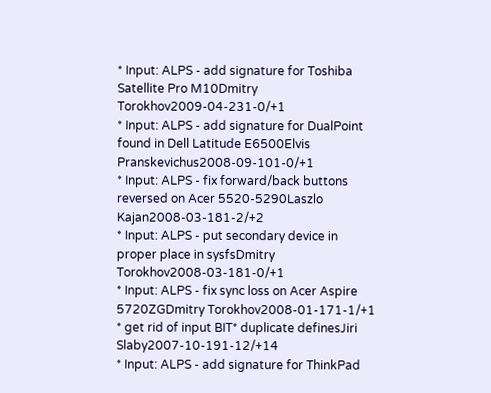* Input: ALPS - add signature for Toshiba Satellite Pro M10Dmitry Torokhov2009-04-231-0/+1
* Input: ALPS - add signature for DualPoint found in Dell Latitude E6500Elvis Pranskevichus2008-09-101-0/+1
* Input: ALPS - fix forward/back buttons reversed on Acer 5520-5290Laszlo Kajan2008-03-181-2/+2
* Input: ALPS - put secondary device in proper place in sysfsDmitry Torokhov2008-03-181-0/+1
* Input: ALPS - fix sync loss on Acer Aspire 5720ZGDmitry Torokhov2008-01-171-1/+1
* get rid of input BIT* duplicate definesJiri Slaby2007-10-191-12/+14
* Input: ALPS - add signature for ThinkPad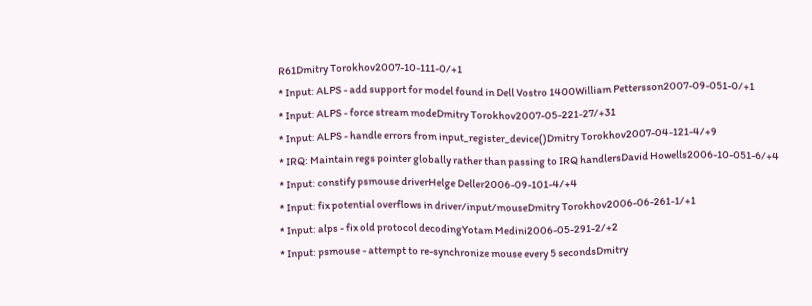R61Dmitry Torokhov2007-10-111-0/+1
* Input: ALPS - add support for model found in Dell Vostro 1400William Pettersson2007-09-051-0/+1
* Input: ALPS - force stream modeDmitry Torokhov2007-05-221-27/+31
* Input: ALPS - handle errors from input_register_device()Dmitry Torokhov2007-04-121-4/+9
* IRQ: Maintain regs pointer globally rather than passing to IRQ handlersDavid Howells2006-10-051-6/+4
* Input: constify psmouse driverHelge Deller2006-09-101-4/+4
* Input: fix potential overflows in driver/input/mouseDmitry Torokhov2006-06-261-1/+1
* Input: alps - fix old protocol decodingYotam Medini2006-05-291-2/+2
* Input: psmouse - attempt to re-synchronize mouse every 5 secondsDmitry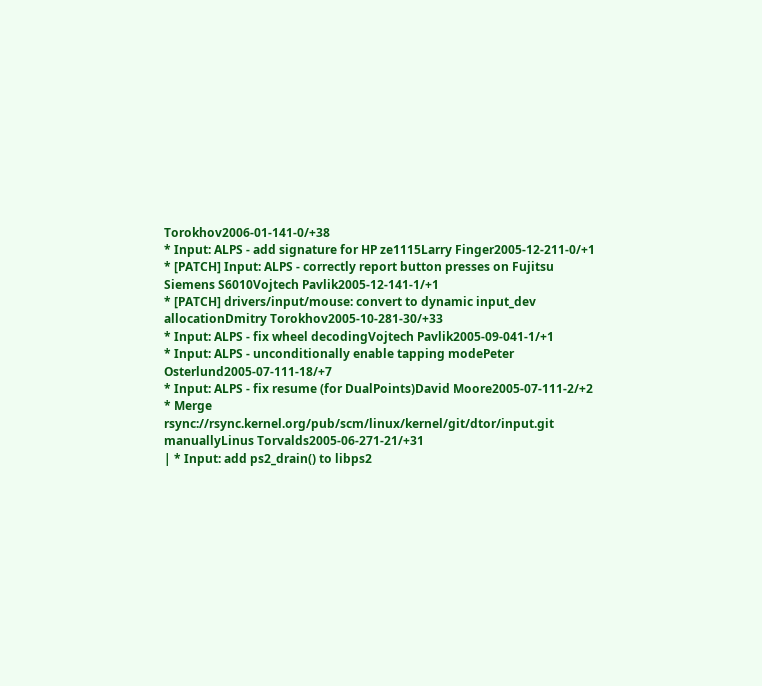Torokhov2006-01-141-0/+38
* Input: ALPS - add signature for HP ze1115Larry Finger2005-12-211-0/+1
* [PATCH] Input: ALPS - correctly report button presses on Fujitsu Siemens S6010Vojtech Pavlik2005-12-141-1/+1
* [PATCH] drivers/input/mouse: convert to dynamic input_dev allocationDmitry Torokhov2005-10-281-30/+33
* Input: ALPS - fix wheel decodingVojtech Pavlik2005-09-041-1/+1
* Input: ALPS - unconditionally enable tapping modePeter Osterlund2005-07-111-18/+7
* Input: ALPS - fix resume (for DualPoints)David Moore2005-07-111-2/+2
* Merge rsync://rsync.kernel.org/pub/scm/linux/kernel/git/dtor/input.git manuallyLinus Torvalds2005-06-271-21/+31
| * Input: add ps2_drain() to libps2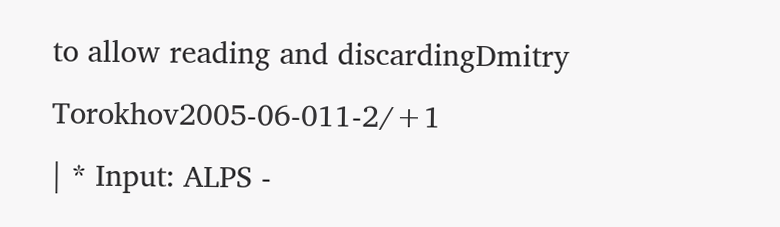to allow reading and discardingDmitry Torokhov2005-06-011-2/+1
| * Input: ALPS -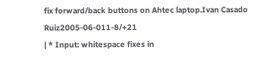fix forward/back buttons on Ahtec laptop.Ivan Casado Ruiz2005-06-011-8/+21
| * Input: whitespace fixes in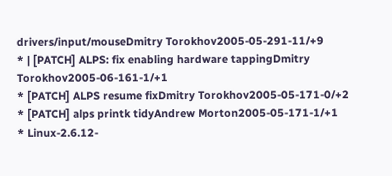drivers/input/mouseDmitry Torokhov2005-05-291-11/+9
* | [PATCH] ALPS: fix enabling hardware tappingDmitry Torokhov2005-06-161-1/+1
* [PATCH] ALPS resume fixDmitry Torokhov2005-05-171-0/+2
* [PATCH] alps printk tidyAndrew Morton2005-05-171-1/+1
* Linux-2.6.12-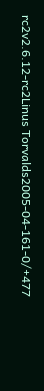rc2v2.6.12-rc2Linus Torvalds2005-04-161-0/+477